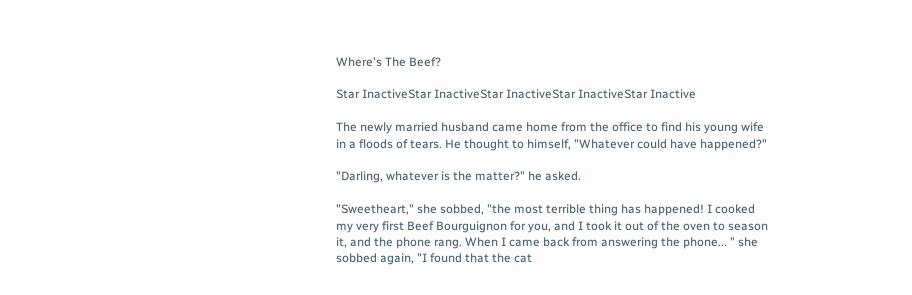Where's The Beef?

Star InactiveStar InactiveStar InactiveStar InactiveStar Inactive

The newly married husband came home from the office to find his young wife in a floods of tears. He thought to himself, "Whatever could have happened?"

"Darling, whatever is the matter?" he asked.

"Sweetheart," she sobbed, "the most terrible thing has happened! I cooked my very first Beef Bourguignon for you, and I took it out of the oven to season it, and the phone rang. When I came back from answering the phone... " she sobbed again, "I found that the cat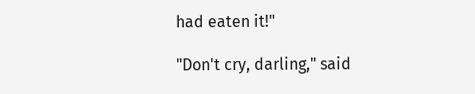had eaten it!"

"Don't cry, darling," said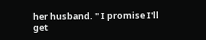her husband. " I promise I'll get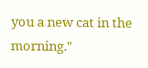you a new cat in the morning."